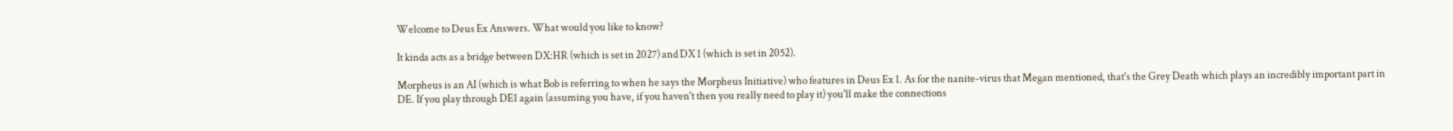Welcome to Deus Ex Answers. What would you like to know?

It kinda acts as a bridge between DX:HR (which is set in 2027) and DX 1 (which is set in 2052).

Morpheus is an AI (which is what Bob is referring to when he says the Morpheus Initiative) who features in Deus Ex 1. As for the nanite-virus that Megan mentioned, that's the Grey Death which plays an incredibly important part in DE. If you play through DE1 again (assuming you have, if you haven't then you really need to play it) you'll make the connections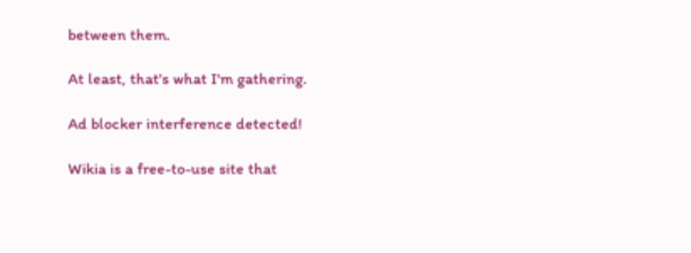between them.

At least, that's what I'm gathering.

Ad blocker interference detected!

Wikia is a free-to-use site that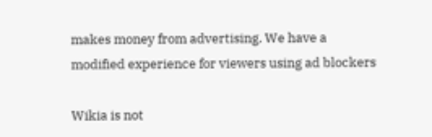makes money from advertising. We have a modified experience for viewers using ad blockers

Wikia is not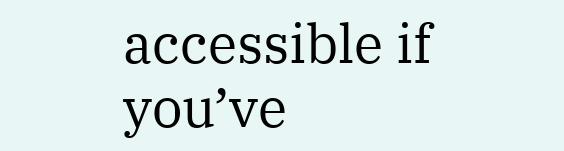accessible if you’ve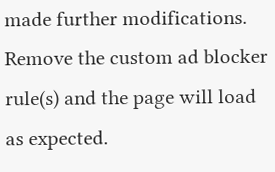made further modifications. Remove the custom ad blocker rule(s) and the page will load as expected.